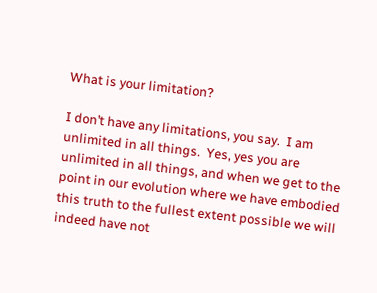What is your limitation?

I don’t have any limitations, you say.  I am unlimited in all things.  Yes, yes you are unlimited in all things, and when we get to the point in our evolution where we have embodied this truth to the fullest extent possible we will indeed have not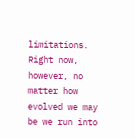limitations.  Right now, however, no matter how evolved we may be we run into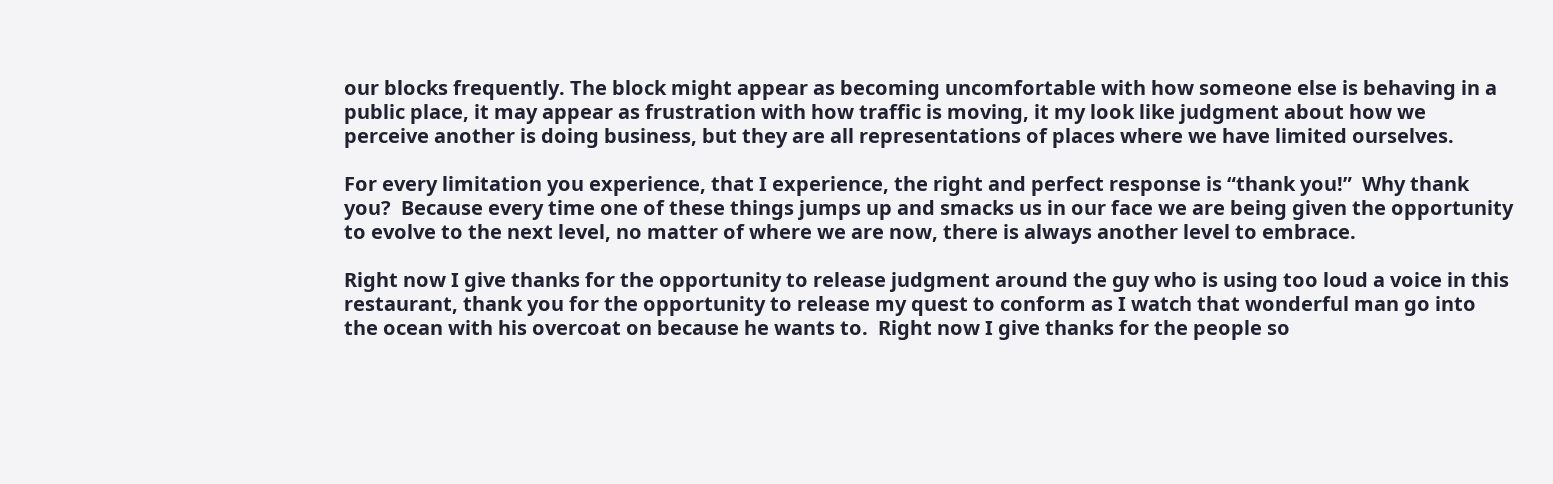our blocks frequently. The block might appear as becoming uncomfortable with how someone else is behaving in a public place, it may appear as frustration with how traffic is moving, it my look like judgment about how we perceive another is doing business, but they are all representations of places where we have limited ourselves.

For every limitation you experience, that I experience, the right and perfect response is “thank you!”  Why thank you?  Because every time one of these things jumps up and smacks us in our face we are being given the opportunity to evolve to the next level, no matter of where we are now, there is always another level to embrace.

Right now I give thanks for the opportunity to release judgment around the guy who is using too loud a voice in this restaurant, thank you for the opportunity to release my quest to conform as I watch that wonderful man go into the ocean with his overcoat on because he wants to.  Right now I give thanks for the people so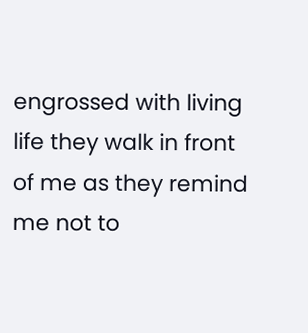engrossed with living life they walk in front of me as they remind me not to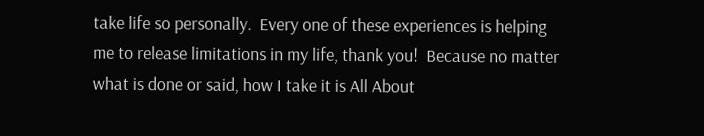take life so personally.  Every one of these experiences is helping me to release limitations in my life, thank you!  Because no matter what is done or said, how I take it is All About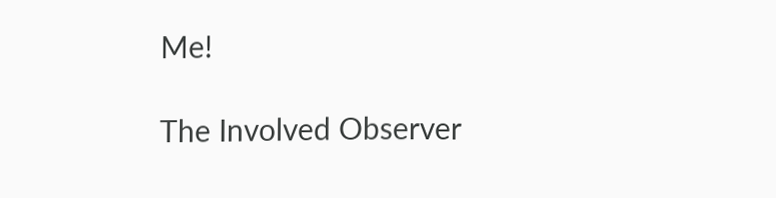Me!

The Involved Observer